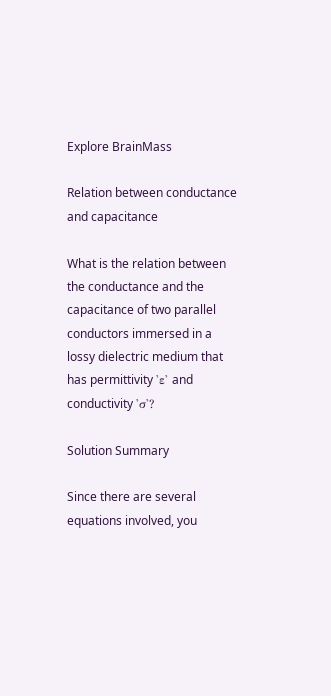Explore BrainMass

Relation between conductance and capacitance

What is the relation between the conductance and the capacitance of two parallel conductors immersed in a lossy dielectric medium that has permittivity 'ε' and conductivity 'σ'?

Solution Summary

Since there are several equations involved, you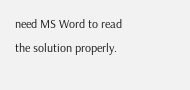need MS Word to read the solution properly.